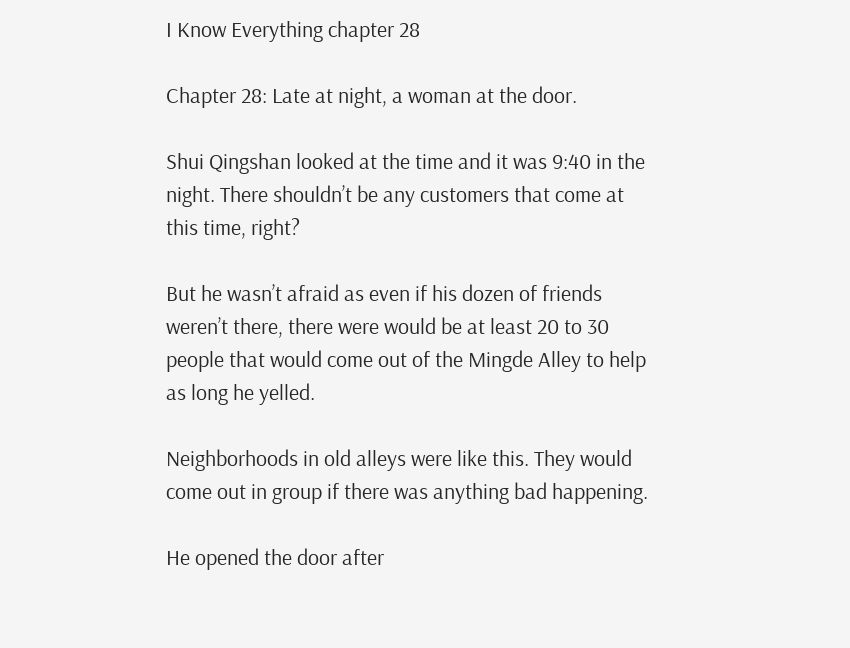I Know Everything chapter 28

Chapter 28: Late at night, a woman at the door.

Shui Qingshan looked at the time and it was 9:40 in the night. There shouldn’t be any customers that come at this time, right?

But he wasn’t afraid as even if his dozen of friends weren’t there, there were would be at least 20 to 30 people that would come out of the Mingde Alley to help as long he yelled.

Neighborhoods in old alleys were like this. They would come out in group if there was anything bad happening.

He opened the door after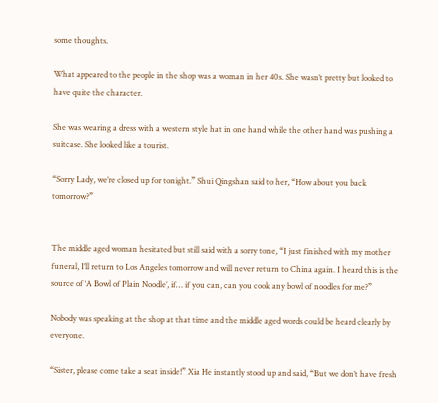some thoughts.

What appeared to the people in the shop was a woman in her 40s. She wasn’t pretty but looked to have quite the character.

She was wearing a dress with a western style hat in one hand while the other hand was pushing a suitcase. She looked like a tourist.

“Sorry Lady, we’re closed up for tonight.” Shui Qingshan said to her, “How about you back tomorrow?”


The middle aged woman hesitated but still said with a sorry tone, “I just finished with my mother funeral, I’ll return to Los Angeles tomorrow and will never return to China again. I heard this is the source of ‘A Bowl of Plain Noodle’, if… if you can, can you cook any bowl of noodles for me?”

Nobody was speaking at the shop at that time and the middle aged words could be heard clearly by everyone.

“Sister, please come take a seat inside!” Xia He instantly stood up and said, “But we don’t have fresh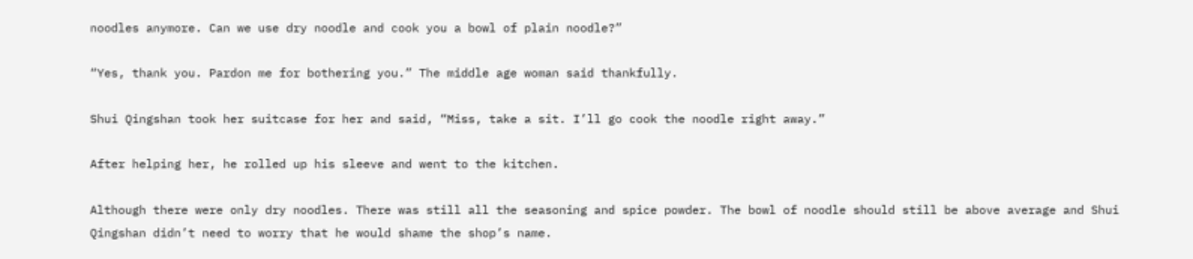noodles anymore. Can we use dry noodle and cook you a bowl of plain noodle?”

“Yes, thank you. Pardon me for bothering you.” The middle age woman said thankfully.

Shui Qingshan took her suitcase for her and said, “Miss, take a sit. I’ll go cook the noodle right away.”

After helping her, he rolled up his sleeve and went to the kitchen.

Although there were only dry noodles. There was still all the seasoning and spice powder. The bowl of noodle should still be above average and Shui Qingshan didn’t need to worry that he would shame the shop’s name.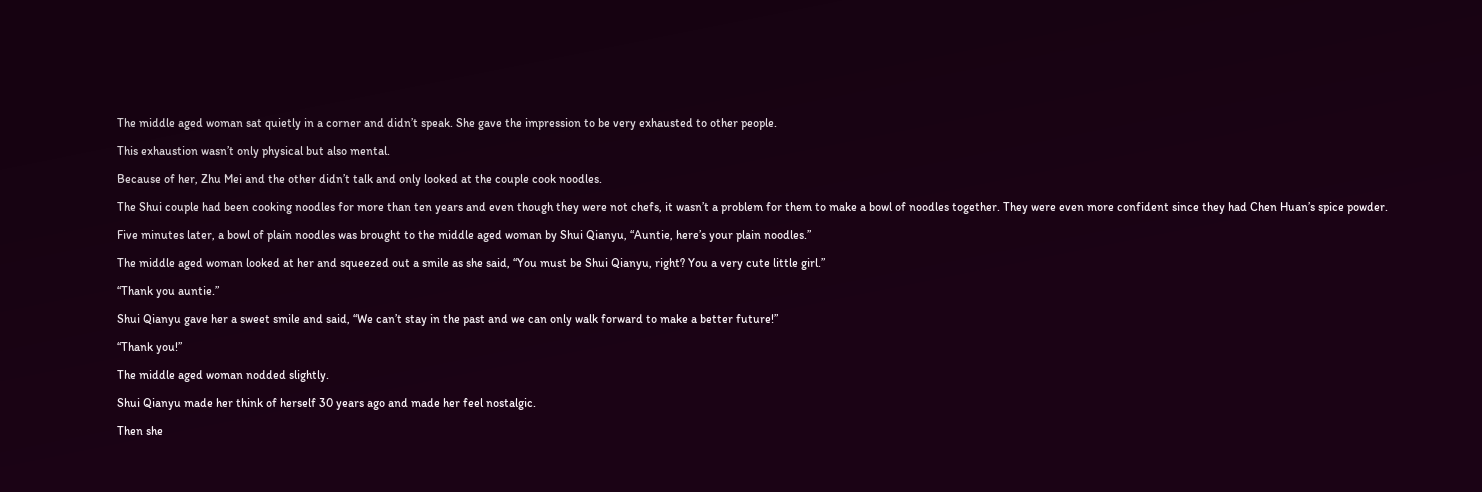The middle aged woman sat quietly in a corner and didn’t speak. She gave the impression to be very exhausted to other people.

This exhaustion wasn’t only physical but also mental.

Because of her, Zhu Mei and the other didn’t talk and only looked at the couple cook noodles.

The Shui couple had been cooking noodles for more than ten years and even though they were not chefs, it wasn’t a problem for them to make a bowl of noodles together. They were even more confident since they had Chen Huan’s spice powder.

Five minutes later, a bowl of plain noodles was brought to the middle aged woman by Shui Qianyu, “Auntie, here’s your plain noodles.”

The middle aged woman looked at her and squeezed out a smile as she said, “You must be Shui Qianyu, right? You a very cute little girl.”

“Thank you auntie.”

Shui Qianyu gave her a sweet smile and said, “We can’t stay in the past and we can only walk forward to make a better future!”

“Thank you!”

The middle aged woman nodded slightly.

Shui Qianyu made her think of herself 30 years ago and made her feel nostalgic.

Then she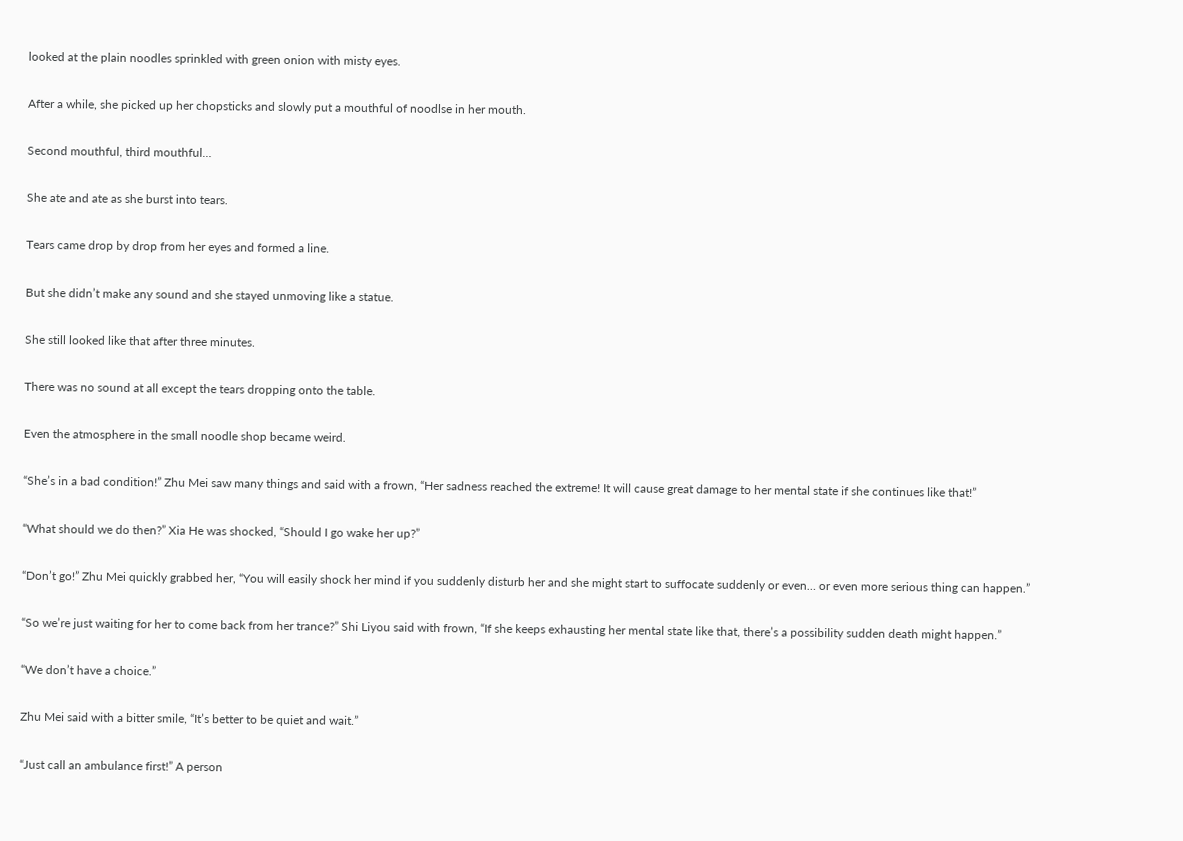looked at the plain noodles sprinkled with green onion with misty eyes.

After a while, she picked up her chopsticks and slowly put a mouthful of noodlse in her mouth.

Second mouthful, third mouthful…

She ate and ate as she burst into tears.

Tears came drop by drop from her eyes and formed a line.

But she didn’t make any sound and she stayed unmoving like a statue.

She still looked like that after three minutes.

There was no sound at all except the tears dropping onto the table.

Even the atmosphere in the small noodle shop became weird.

“She’s in a bad condition!” Zhu Mei saw many things and said with a frown, “Her sadness reached the extreme! It will cause great damage to her mental state if she continues like that!”

“What should we do then?” Xia He was shocked, “Should I go wake her up?”

“Don’t go!” Zhu Mei quickly grabbed her, “You will easily shock her mind if you suddenly disturb her and she might start to suffocate suddenly or even… or even more serious thing can happen.”

“So we’re just waiting for her to come back from her trance?” Shi Liyou said with frown, “If she keeps exhausting her mental state like that, there’s a possibility sudden death might happen.”

“We don’t have a choice.”

Zhu Mei said with a bitter smile, “It’s better to be quiet and wait.”

“Just call an ambulance first!” A person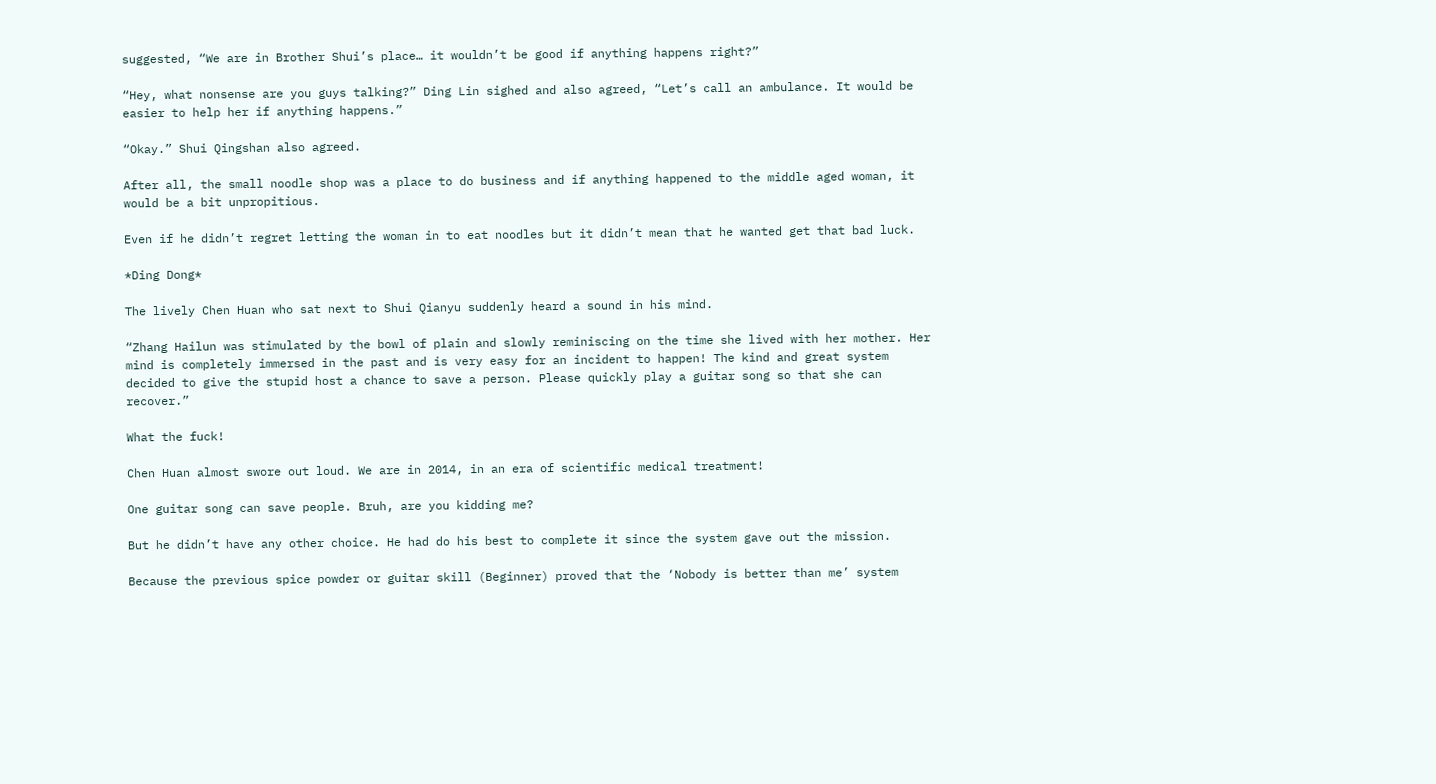suggested, “We are in Brother Shui’s place… it wouldn’t be good if anything happens right?”

“Hey, what nonsense are you guys talking?” Ding Lin sighed and also agreed, “Let’s call an ambulance. It would be easier to help her if anything happens.”

“Okay.” Shui Qingshan also agreed.

After all, the small noodle shop was a place to do business and if anything happened to the middle aged woman, it would be a bit unpropitious.

Even if he didn’t regret letting the woman in to eat noodles but it didn’t mean that he wanted get that bad luck.

*Ding Dong*

The lively Chen Huan who sat next to Shui Qianyu suddenly heard a sound in his mind.

“Zhang Hailun was stimulated by the bowl of plain and slowly reminiscing on the time she lived with her mother. Her mind is completely immersed in the past and is very easy for an incident to happen! The kind and great system decided to give the stupid host a chance to save a person. Please quickly play a guitar song so that she can recover.”

What the fuck!

Chen Huan almost swore out loud. We are in 2014, in an era of scientific medical treatment!

One guitar song can save people. Bruh, are you kidding me?

But he didn’t have any other choice. He had do his best to complete it since the system gave out the mission.

Because the previous spice powder or guitar skill (Beginner) proved that the ‘Nobody is better than me’ system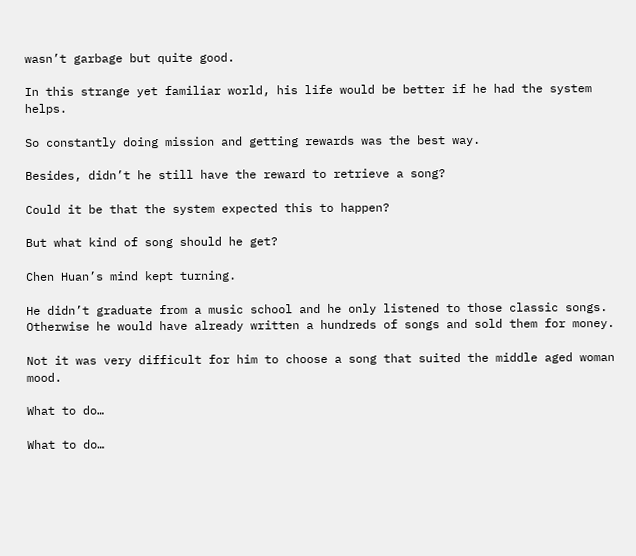wasn’t garbage but quite good.

In this strange yet familiar world, his life would be better if he had the system helps.

So constantly doing mission and getting rewards was the best way.

Besides, didn’t he still have the reward to retrieve a song?

Could it be that the system expected this to happen?

But what kind of song should he get?

Chen Huan’s mind kept turning.

He didn’t graduate from a music school and he only listened to those classic songs. Otherwise he would have already written a hundreds of songs and sold them for money.

Not it was very difficult for him to choose a song that suited the middle aged woman mood.

What to do…

What to do…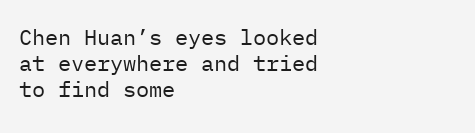Chen Huan’s eyes looked at everywhere and tried to find some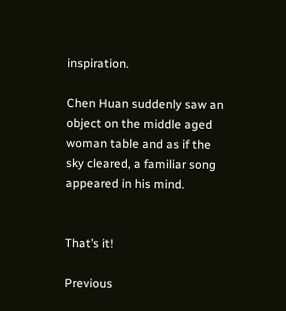inspiration.

Chen Huan suddenly saw an object on the middle aged woman table and as if the sky cleared, a familiar song appeared in his mind.


That’s it!

Previous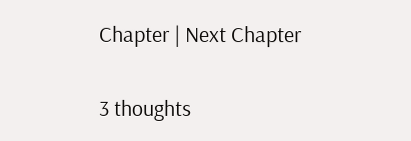Chapter | Next Chapter

3 thoughts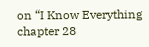on “I Know Everything chapter 28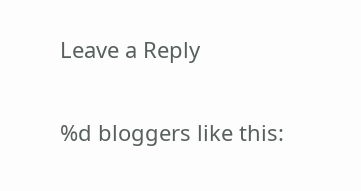Leave a Reply

%d bloggers like this: